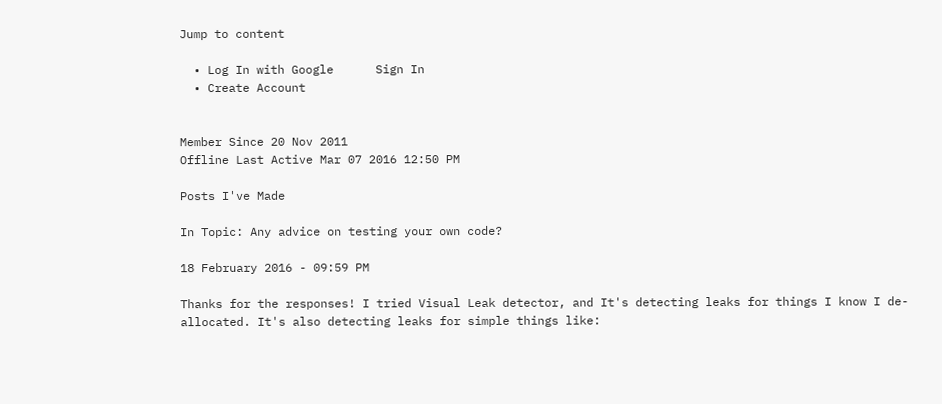Jump to content

  • Log In with Google      Sign In
  • Create Account


Member Since 20 Nov 2011
Offline Last Active Mar 07 2016 12:50 PM

Posts I've Made

In Topic: Any advice on testing your own code?

18 February 2016 - 09:59 PM

Thanks for the responses! I tried Visual Leak detector, and It's detecting leaks for things I know I de-allocated. It's also detecting leaks for simple things like: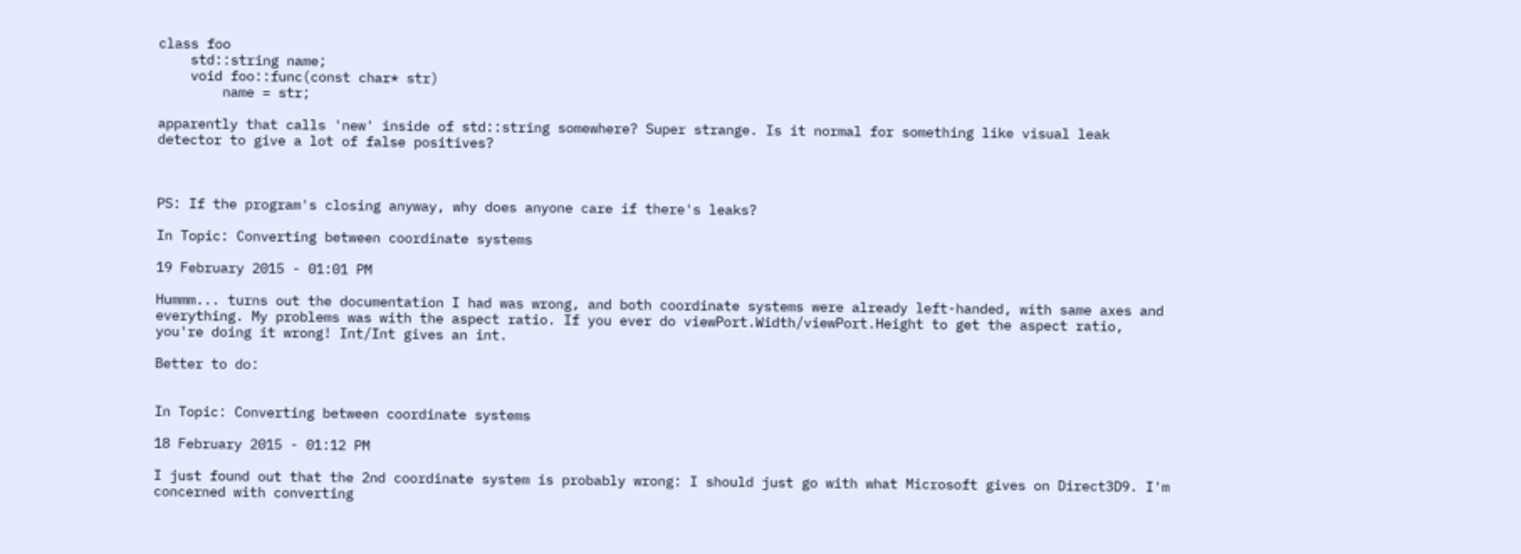class foo
    std::string name;
    void foo::func(const char* str)
        name = str;

apparently that calls 'new' inside of std::string somewhere? Super strange. Is it normal for something like visual leak detector to give a lot of false positives?



PS: If the program's closing anyway, why does anyone care if there's leaks?

In Topic: Converting between coordinate systems

19 February 2015 - 01:01 PM

Hummm... turns out the documentation I had was wrong, and both coordinate systems were already left-handed, with same axes and everything. My problems was with the aspect ratio. If you ever do viewPort.Width/viewPort.Height to get the aspect ratio, you're doing it wrong! Int/Int gives an int.

Better to do:


In Topic: Converting between coordinate systems

18 February 2015 - 01:12 PM

I just found out that the 2nd coordinate system is probably wrong: I should just go with what Microsoft gives on Direct3D9. I'm concerned with converting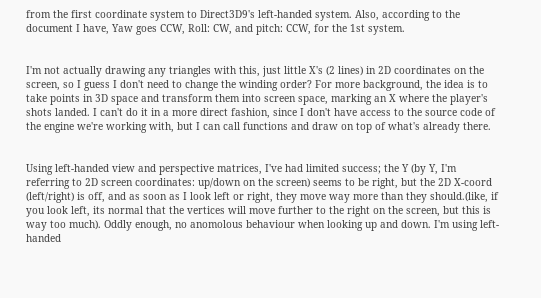from the first coordinate system to Direct3D9's left-handed system. Also, according to the document I have, Yaw goes CCW, Roll: CW, and pitch: CCW, for the 1st system.


I'm not actually drawing any triangles with this, just little X's (2 lines) in 2D coordinates on the screen, so I guess I don't need to change the winding order? For more background, the idea is to take points in 3D space and transform them into screen space, marking an X where the player's shots landed. I can't do it in a more direct fashion, since I don't have access to the source code of the engine we're working with, but I can call functions and draw on top of what's already there.


Using left-handed view and perspective matrices, I've had limited success; the Y (by Y, I'm referring to 2D screen coordinates: up/down on the screen) seems to be right, but the 2D X-coord (left/right) is off, and as soon as I look left or right, they move way more than they should.(like, if you look left, its normal that the vertices will move further to the right on the screen, but this is way too much). Oddly enough, no anomolous behaviour when looking up and down. I'm using left-handed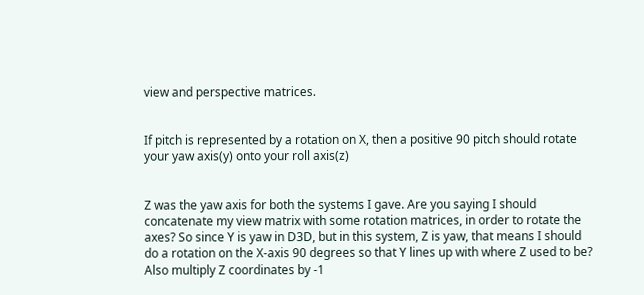view and perspective matrices.


If pitch is represented by a rotation on X, then a positive 90 pitch should rotate your yaw axis(y) onto your roll axis(z)


Z was the yaw axis for both the systems I gave. Are you saying I should concatenate my view matrix with some rotation matrices, in order to rotate the axes? So since Y is yaw in D3D, but in this system, Z is yaw, that means I should do a rotation on the X-axis 90 degrees so that Y lines up with where Z used to be? Also multiply Z coordinates by -1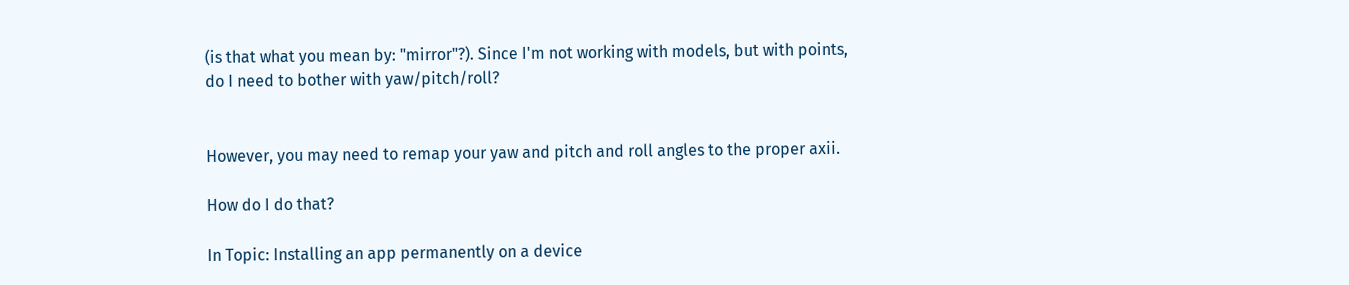(is that what you mean by: "mirror"?). Since I'm not working with models, but with points, do I need to bother with yaw/pitch/roll?


However, you may need to remap your yaw and pitch and roll angles to the proper axii.

How do I do that?

In Topic: Installing an app permanently on a device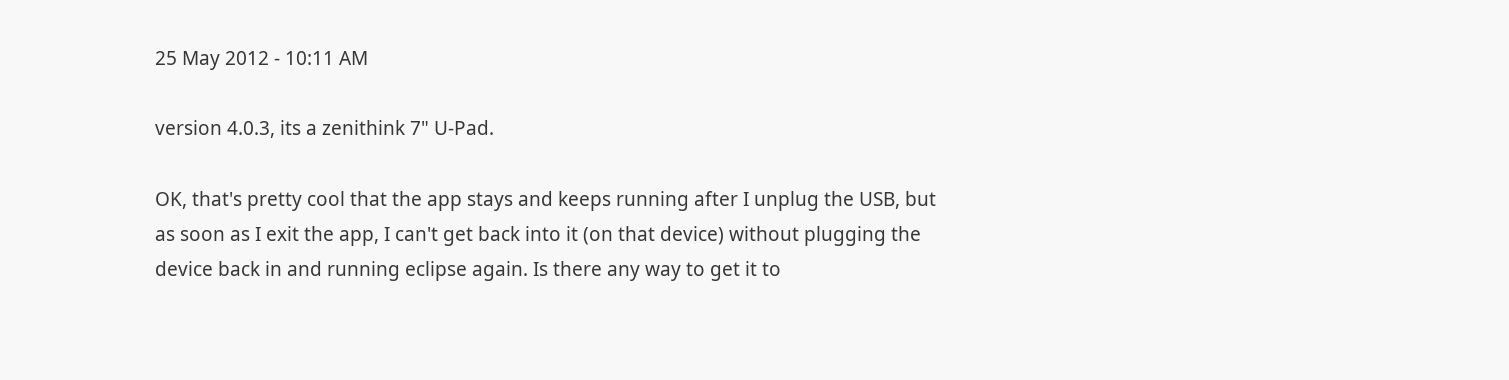25 May 2012 - 10:11 AM

version 4.0.3, its a zenithink 7" U-Pad.

OK, that's pretty cool that the app stays and keeps running after I unplug the USB, but as soon as I exit the app, I can't get back into it (on that device) without plugging the device back in and running eclipse again. Is there any way to get it to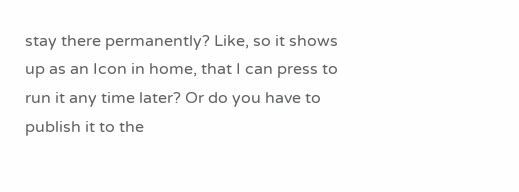stay there permanently? Like, so it shows up as an Icon in home, that I can press to run it any time later? Or do you have to publish it to the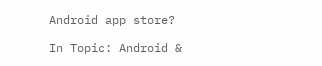Android app store?

In Topic: Android &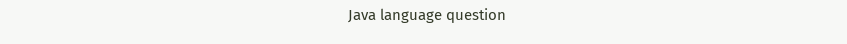Java language question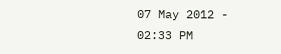07 May 2012 - 02:33 PM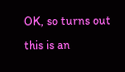OK, so turns out this is an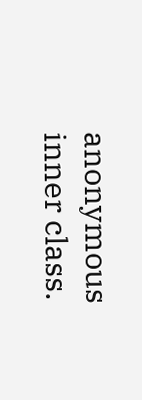anonymous inner class.